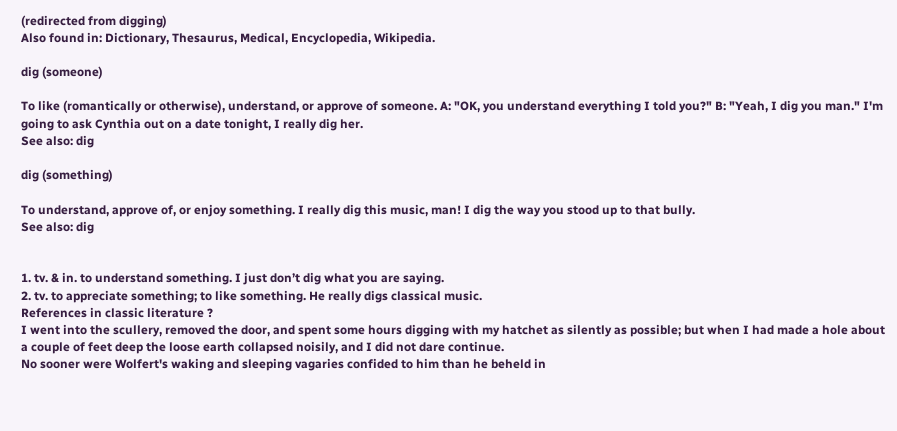(redirected from digging)
Also found in: Dictionary, Thesaurus, Medical, Encyclopedia, Wikipedia.

dig (someone)

To like (romantically or otherwise), understand, or approve of someone. A: "OK, you understand everything I told you?" B: "Yeah, I dig you man." I'm going to ask Cynthia out on a date tonight, I really dig her.
See also: dig

dig (something)

To understand, approve of, or enjoy something. I really dig this music, man! I dig the way you stood up to that bully.
See also: dig


1. tv. & in. to understand something. I just don’t dig what you are saying.
2. tv. to appreciate something; to like something. He really digs classical music.
References in classic literature ?
I went into the scullery, removed the door, and spent some hours digging with my hatchet as silently as possible; but when I had made a hole about a couple of feet deep the loose earth collapsed noisily, and I did not dare continue.
No sooner were Wolfert's waking and sleeping vagaries confided to him than he beheld in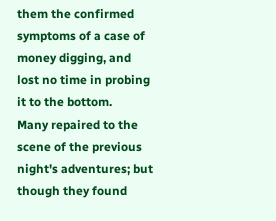them the confirmed symptoms of a case of money digging, and lost no time in probing it to the bottom.
Many repaired to the scene of the previous night's adventures; but though they found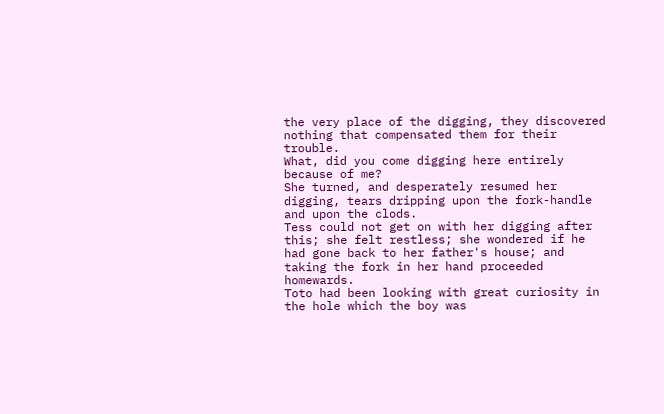the very place of the digging, they discovered nothing that compensated them for their trouble.
What, did you come digging here entirely because of me?
She turned, and desperately resumed her digging, tears dripping upon the fork-handle and upon the clods.
Tess could not get on with her digging after this; she felt restless; she wondered if he had gone back to her father's house; and taking the fork in her hand proceeded homewards.
Toto had been looking with great curiosity in the hole which the boy was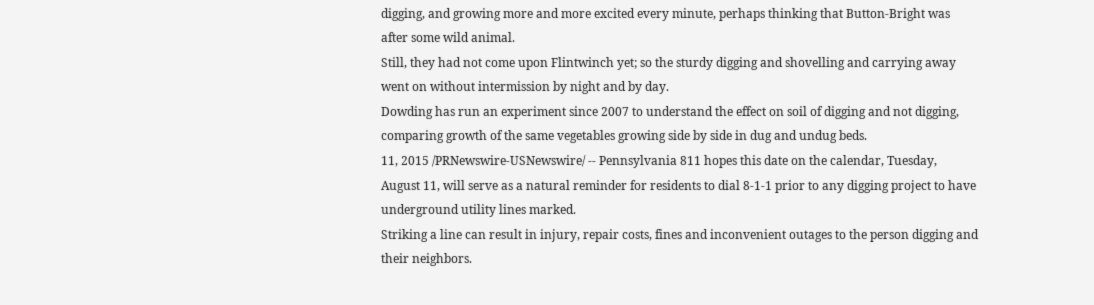digging, and growing more and more excited every minute, perhaps thinking that Button-Bright was after some wild animal.
Still, they had not come upon Flintwinch yet; so the sturdy digging and shovelling and carrying away went on without intermission by night and by day.
Dowding has run an experiment since 2007 to understand the effect on soil of digging and not digging, comparing growth of the same vegetables growing side by side in dug and undug beds.
11, 2015 /PRNewswire-USNewswire/ -- Pennsylvania 811 hopes this date on the calendar, Tuesday, August 11, will serve as a natural reminder for residents to dial 8-1-1 prior to any digging project to have underground utility lines marked.
Striking a line can result in injury, repair costs, fines and inconvenient outages to the person digging and their neighbors.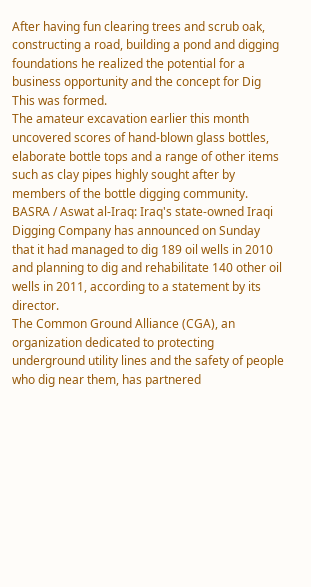After having fun clearing trees and scrub oak, constructing a road, building a pond and digging foundations he realized the potential for a business opportunity and the concept for Dig This was formed.
The amateur excavation earlier this month uncovered scores of hand-blown glass bottles, elaborate bottle tops and a range of other items such as clay pipes highly sought after by members of the bottle digging community.
BASRA / Aswat al-Iraq: Iraq's state-owned Iraqi Digging Company has announced on Sunday that it had managed to dig 189 oil wells in 2010 and planning to dig and rehabilitate 140 other oil wells in 2011, according to a statement by its director.
The Common Ground Alliance (CGA), an organization dedicated to protecting underground utility lines and the safety of people who dig near them, has partnered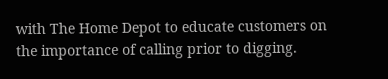with The Home Depot to educate customers on the importance of calling prior to digging.